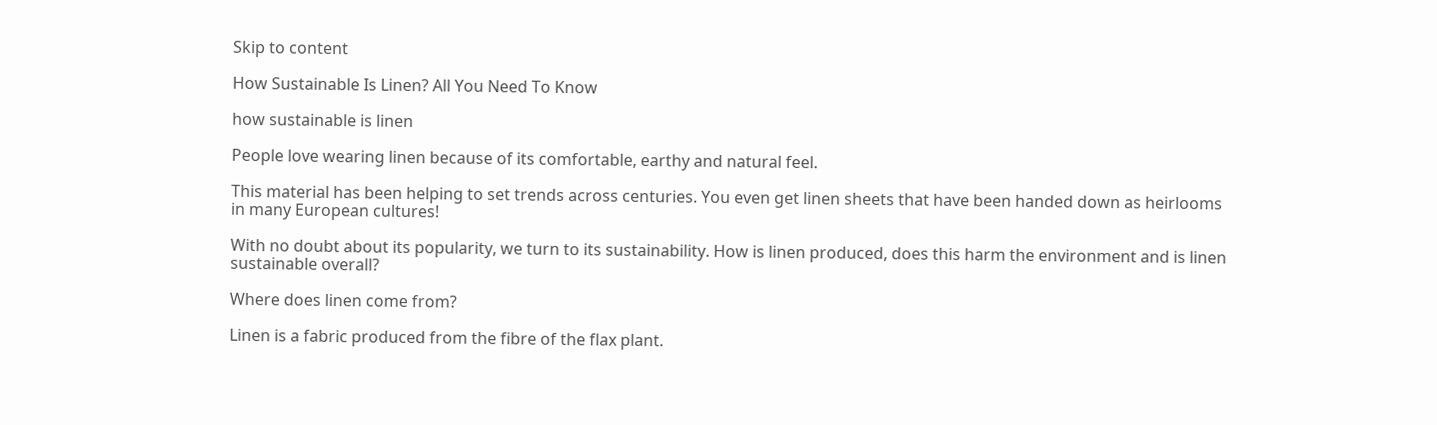Skip to content

How Sustainable Is Linen? All You Need To Know

how sustainable is linen

People love wearing linen because of its comfortable, earthy and natural feel.

This material has been helping to set trends across centuries. You even get linen sheets that have been handed down as heirlooms in many European cultures!

With no doubt about its popularity, we turn to its sustainability. How is linen produced, does this harm the environment and is linen sustainable overall?

Where does linen come from?

Linen is a fabric produced from the fibre of the flax plant.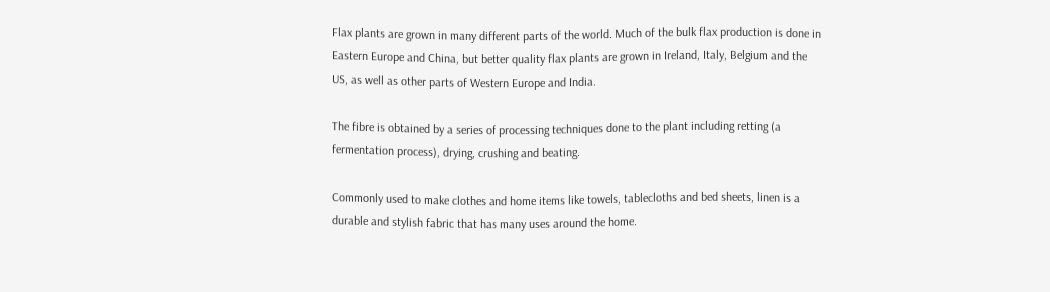Flax plants are grown in many different parts of the world. Much of the bulk flax production is done in Eastern Europe and China, but better quality flax plants are grown in Ireland, Italy, Belgium and the US, as well as other parts of Western Europe and India.

The fibre is obtained by a series of processing techniques done to the plant including retting (a fermentation process), drying, crushing and beating.

Commonly used to make clothes and home items like towels, tablecloths and bed sheets, linen is a durable and stylish fabric that has many uses around the home.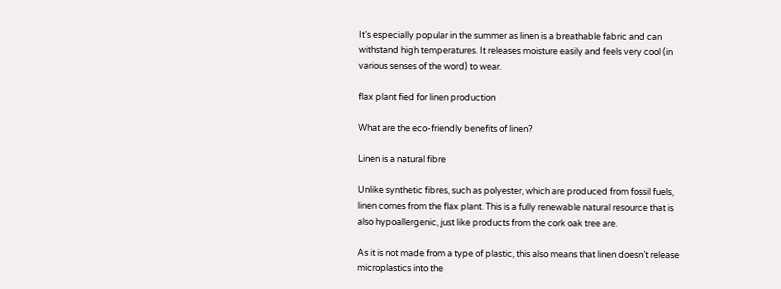It’s especially popular in the summer as linen is a breathable fabric and can withstand high temperatures. It releases moisture easily and feels very cool (in various senses of the word) to wear.

flax plant fied for linen production

What are the eco-friendly benefits of linen?

Linen is a natural fibre

Unlike synthetic fibres, such as polyester, which are produced from fossil fuels, linen comes from the flax plant. This is a fully renewable natural resource that is also hypoallergenic, just like products from the cork oak tree are.

As it is not made from a type of plastic, this also means that linen doesn’t release microplastics into the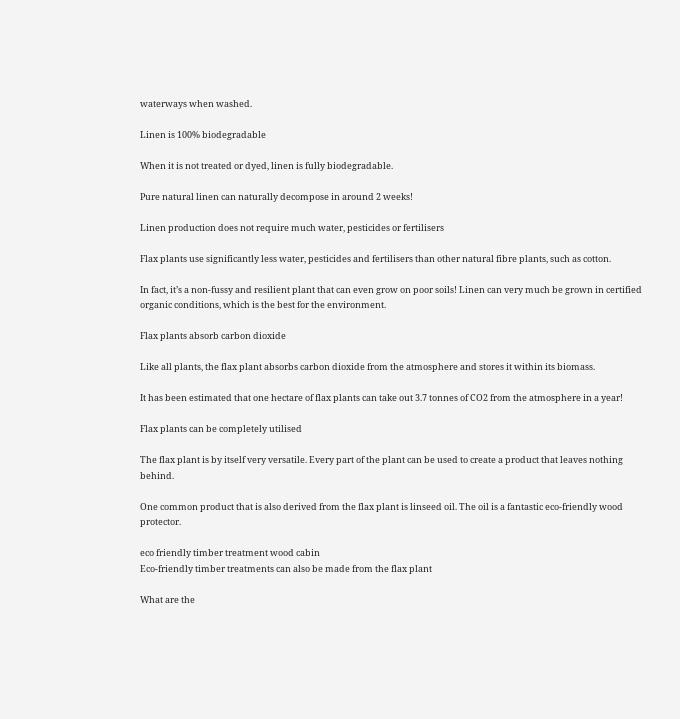waterways when washed.

Linen is 100% biodegradable

When it is not treated or dyed, linen is fully biodegradable.

Pure natural linen can naturally decompose in around 2 weeks!

Linen production does not require much water, pesticides or fertilisers

Flax plants use significantly less water, pesticides and fertilisers than other natural fibre plants, such as cotton.

In fact, it’s a non-fussy and resilient plant that can even grow on poor soils! Linen can very much be grown in certified organic conditions, which is the best for the environment.

Flax plants absorb carbon dioxide

Like all plants, the flax plant absorbs carbon dioxide from the atmosphere and stores it within its biomass.

It has been estimated that one hectare of flax plants can take out 3.7 tonnes of CO2 from the atmosphere in a year!

Flax plants can be completely utilised

The flax plant is by itself very versatile. Every part of the plant can be used to create a product that leaves nothing behind.

One common product that is also derived from the flax plant is linseed oil. The oil is a fantastic eco-friendly wood protector.

eco friendly timber treatment wood cabin
Eco-friendly timber treatments can also be made from the flax plant

What are the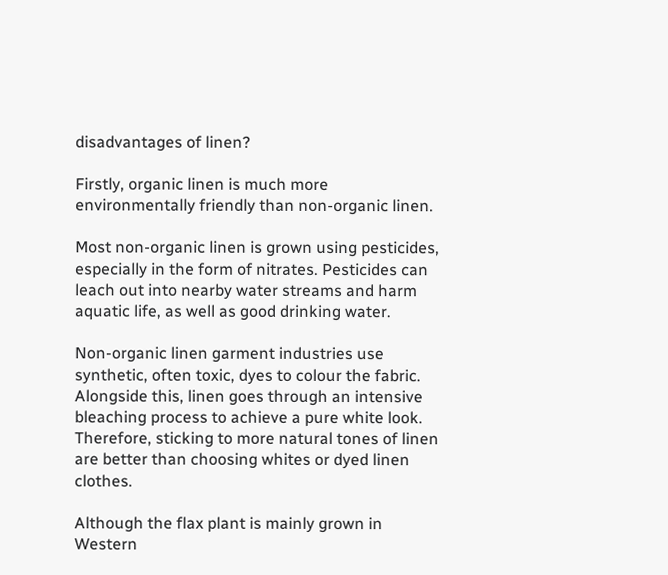disadvantages of linen?

Firstly, organic linen is much more environmentally friendly than non-organic linen.

Most non-organic linen is grown using pesticides, especially in the form of nitrates. Pesticides can leach out into nearby water streams and harm aquatic life, as well as good drinking water.

Non-organic linen garment industries use synthetic, often toxic, dyes to colour the fabric. Alongside this, linen goes through an intensive bleaching process to achieve a pure white look. Therefore, sticking to more natural tones of linen are better than choosing whites or dyed linen clothes.

Although the flax plant is mainly grown in Western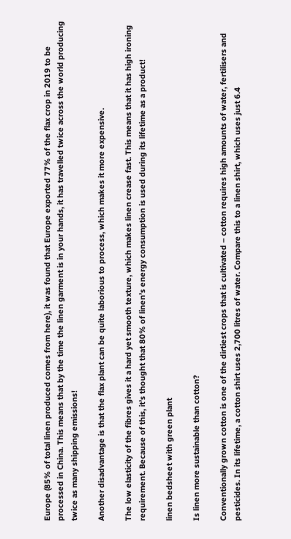Europe (85% of total linen produced comes from here), it was found that Europe exported 77% of the flax crop in 2019 to be processed in China. This means that by the time the linen garment is in your hands, it has travelled twice across the world producing twice as many shipping emissions!

Another disadvantage is that the flax plant can be quite laborious to process, which makes it more expensive.

The low elasticity of the fibres gives it a hard yet smooth texture, which makes linen crease fast. This means that it has high ironing requirement. Because of this, it’s thought that 80% of linen’s energy consumption is used during its lifetime as a product!

linen bedsheet with green plant

Is linen more sustainable than cotton?

Conventionally grown cotton is one of the dirtiest crops that is cultivated – cotton requires high amounts of water, fertilisers and pesticides. In its lifetime, a cotton shirt uses 2,700 litres of water. Compare this to a linen shirt, which uses just 6.4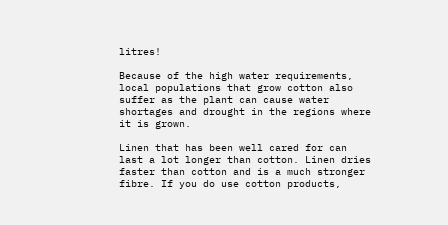litres!

Because of the high water requirements, local populations that grow cotton also suffer as the plant can cause water shortages and drought in the regions where it is grown.

Linen that has been well cared for can last a lot longer than cotton. Linen dries faster than cotton and is a much stronger fibre. If you do use cotton products,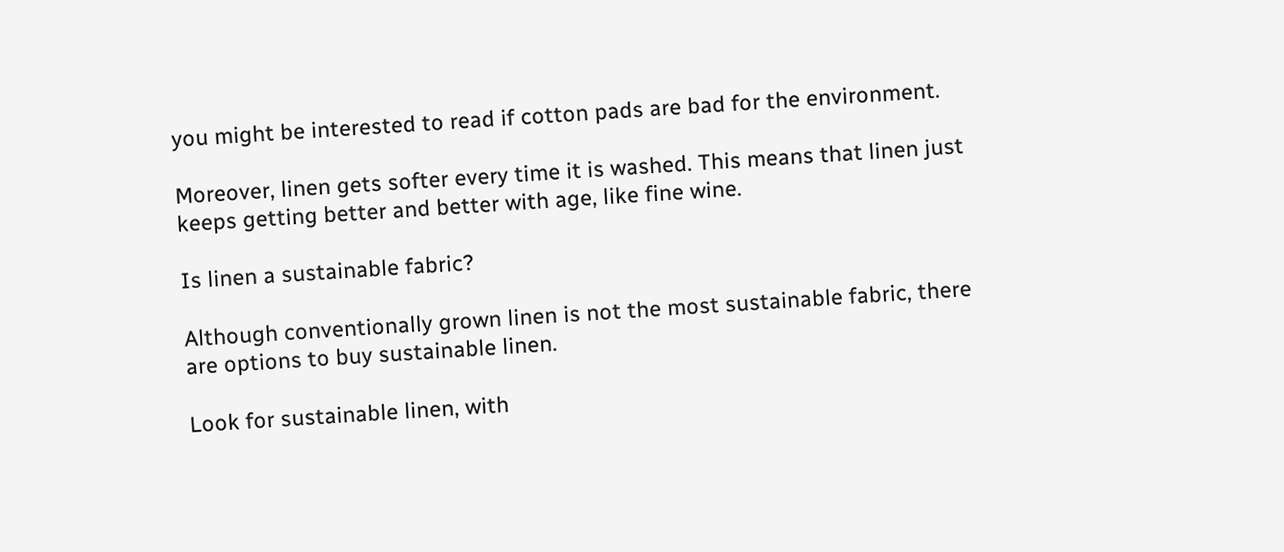you might be interested to read if cotton pads are bad for the environment.

Moreover, linen gets softer every time it is washed. This means that linen just keeps getting better and better with age, like fine wine.

Is linen a sustainable fabric?

Although conventionally grown linen is not the most sustainable fabric, there are options to buy sustainable linen.

Look for sustainable linen, with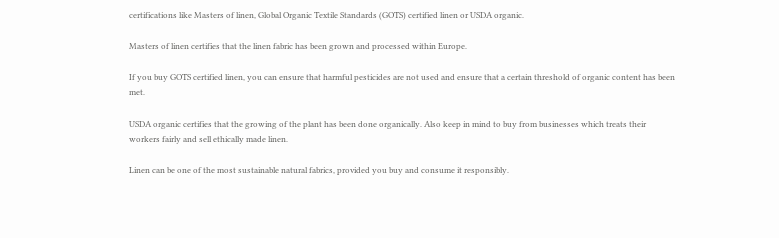certifications like Masters of linen, Global Organic Textile Standards (GOTS) certified linen or USDA organic.

Masters of linen certifies that the linen fabric has been grown and processed within Europe.

If you buy GOTS certified linen, you can ensure that harmful pesticides are not used and ensure that a certain threshold of organic content has been met.

USDA organic certifies that the growing of the plant has been done organically. Also keep in mind to buy from businesses which treats their workers fairly and sell ethically made linen.

Linen can be one of the most sustainable natural fabrics, provided you buy and consume it responsibly.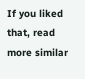If you liked that, read more similar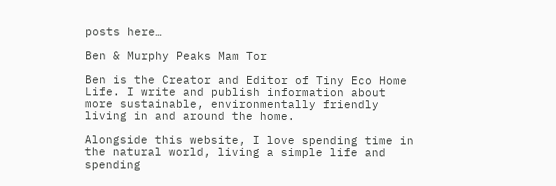posts here…

Ben & Murphy Peaks Mam Tor

Ben is the Creator and Editor of Tiny Eco Home Life. I write and publish information about more sustainable, environmentally friendly living in and around the home.

Alongside this website, I love spending time in the natural world, living a simple life and spending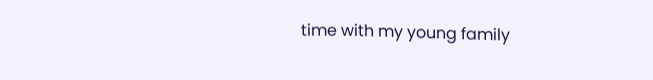time with my young family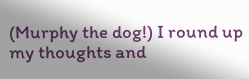(Murphy the dog!) I round up my thoughts and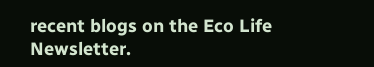recent blogs on the Eco Life Newsletter.